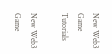New Web3 Game Tutorials

New Web3 Game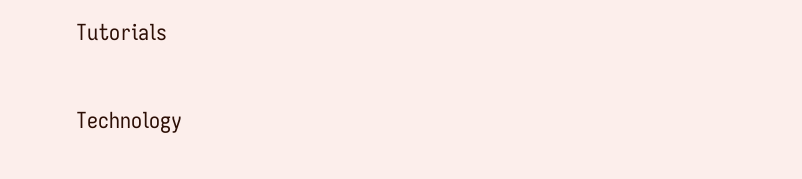Tutorials

Technology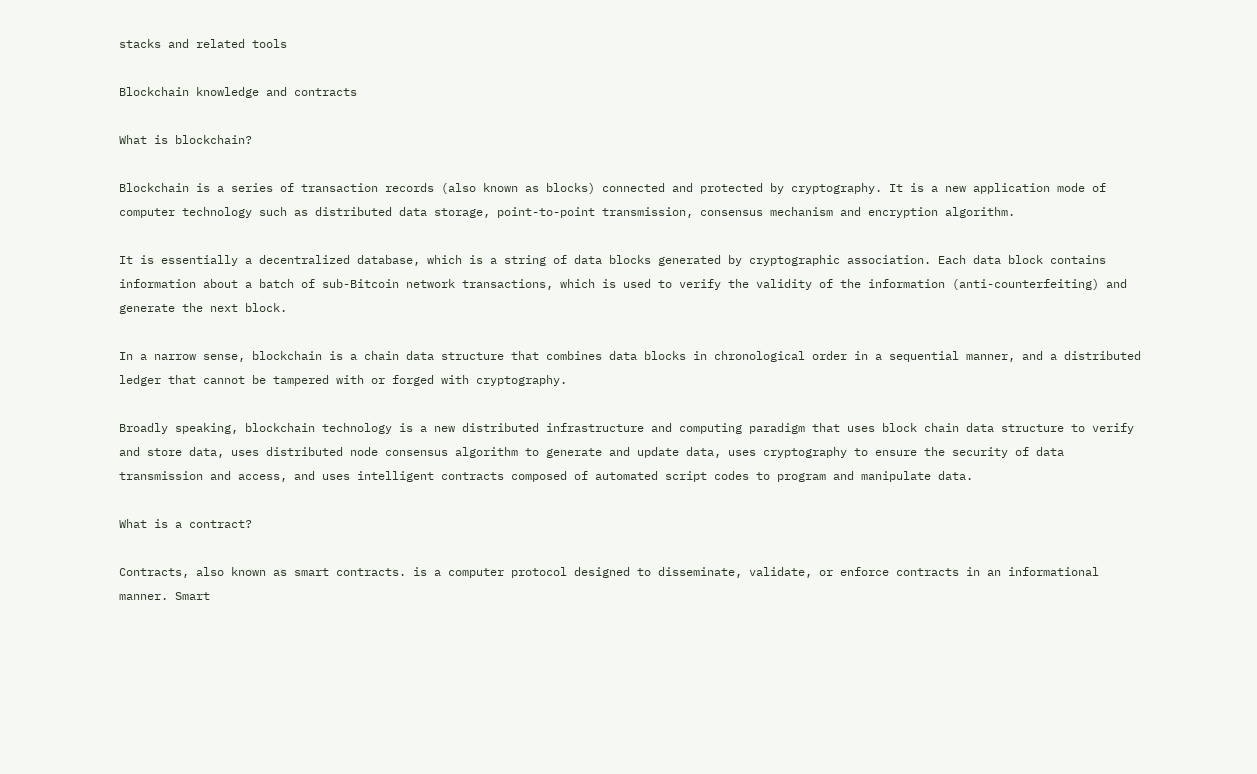stacks and related tools

Blockchain knowledge and contracts

What is blockchain?

Blockchain is a series of transaction records (also known as blocks) connected and protected by cryptography. It is a new application mode of computer technology such as distributed data storage, point-to-point transmission, consensus mechanism and encryption algorithm.

It is essentially a decentralized database, which is a string of data blocks generated by cryptographic association. Each data block contains information about a batch of sub-Bitcoin network transactions, which is used to verify the validity of the information (anti-counterfeiting) and generate the next block.

In a narrow sense, blockchain is a chain data structure that combines data blocks in chronological order in a sequential manner, and a distributed ledger that cannot be tampered with or forged with cryptography.

Broadly speaking, blockchain technology is a new distributed infrastructure and computing paradigm that uses block chain data structure to verify and store data, uses distributed node consensus algorithm to generate and update data, uses cryptography to ensure the security of data transmission and access, and uses intelligent contracts composed of automated script codes to program and manipulate data.

What is a contract?

Contracts, also known as smart contracts. is a computer protocol designed to disseminate, validate, or enforce contracts in an informational manner. Smart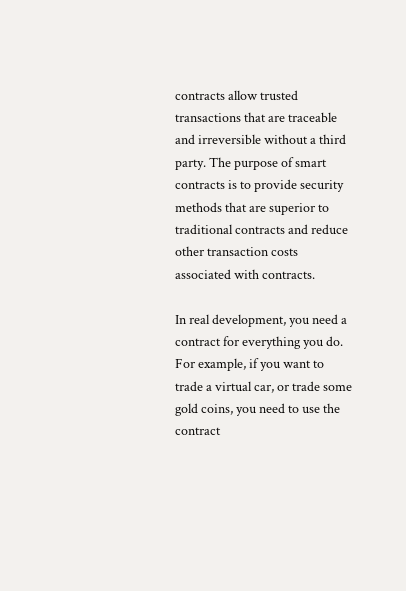contracts allow trusted transactions that are traceable and irreversible without a third party. The purpose of smart contracts is to provide security methods that are superior to traditional contracts and reduce other transaction costs associated with contracts.

In real development, you need a contract for everything you do. For example, if you want to trade a virtual car, or trade some gold coins, you need to use the contract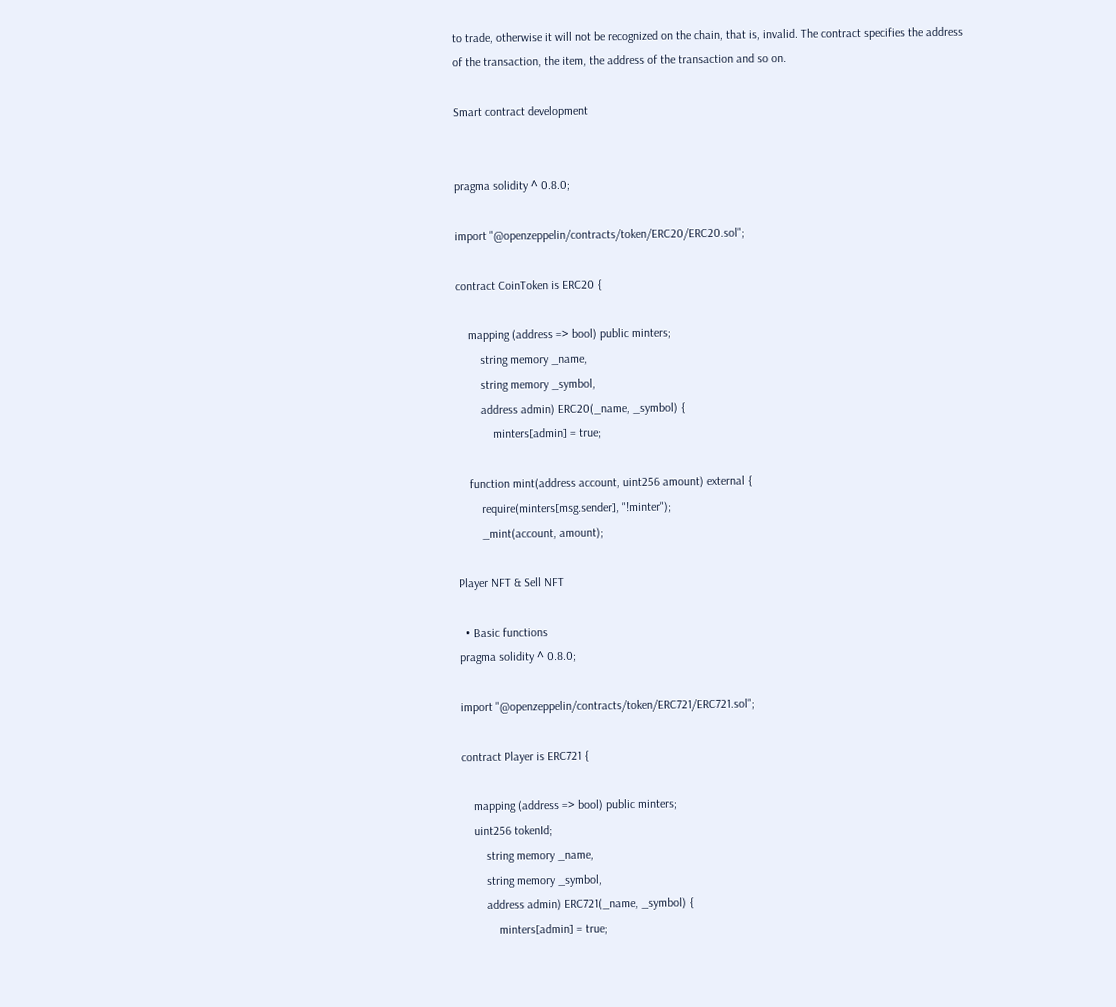to trade, otherwise it will not be recognized on the chain, that is, invalid. The contract specifies the address of the transaction, the item, the address of the transaction and so on.

Smart contract development


pragma solidity ^ 0.8.0;

import "@openzeppelin/contracts/token/ERC20/ERC20.sol";

contract CoinToken is ERC20 {

    mapping (address => bool) public minters;
        string memory _name,
        string memory _symbol,
        address admin) ERC20(_name, _symbol) {
            minters[admin] = true;

    function mint(address account, uint256 amount) external {
        require(minters[msg.sender], "!minter");
        _mint(account, amount);

Player NFT & Sell NFT

  • Basic functions
pragma solidity ^ 0.8.0;

import "@openzeppelin/contracts/token/ERC721/ERC721.sol";

contract Player is ERC721 {

    mapping (address => bool) public minters;
    uint256 tokenId;
        string memory _name,
        string memory _symbol,
        address admin) ERC721(_name, _symbol) {
            minters[admin] = true;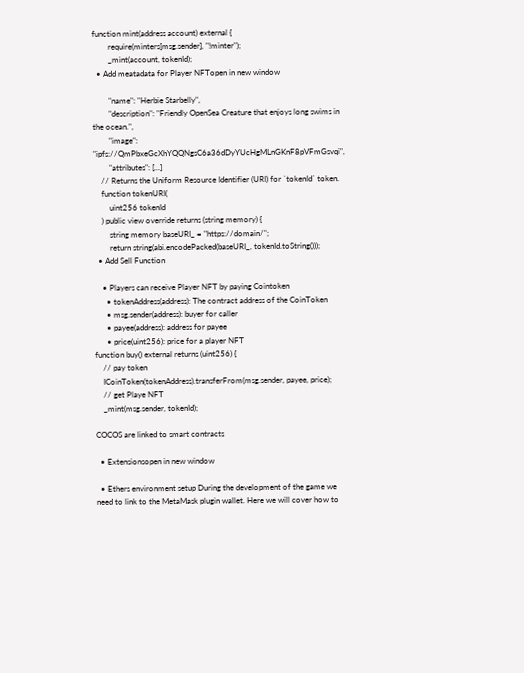function mint(address account) external {
        require(minters[msg.sender], "!minter");
        _mint(account, tokenId);
  • Add meatadata for Player NFTopen in new window

        "name": "Herbie Starbelly",
        "description": "Friendly OpenSea Creature that enjoys long swims in the ocean.",
        "image": "ipfs://QmPbxeGcXhYQQNgsC6a36dDyYUcHgMLnGKnF8pVFmGsvqi",
        "attributes": [...]
    // Returns the Uniform Resource Identifier (URI) for `tokenId` token.
    function tokenURI(
        uint256 tokenId
    ) public view override returns (string memory) {
        string memory baseURI_ = "https://domain/";
        return string(abi.encodePacked(baseURI_, tokenId.toString()));
  • Add Sell Function

    • Players can receive Player NFT by paying Cointoken
      • tokenAddress(address): The contract address of the CoinToken
      • msg.sender(address): buyer for caller
      • payee(address): address for payee
      • price(uint256): price for a player NFT
function buy() external returns (uint256) {
    // pay token
    ICoinToken(tokenAddress).transferFrom(msg.sender, payee, price);
    // get Playe NFT
    _mint(msg.sender, tokenId);

COCOS are linked to smart contracts

  • Extensionsopen in new window

  • Ethers environment setup During the development of the game we need to link to the MetaMask plugin wallet. Here we will cover how to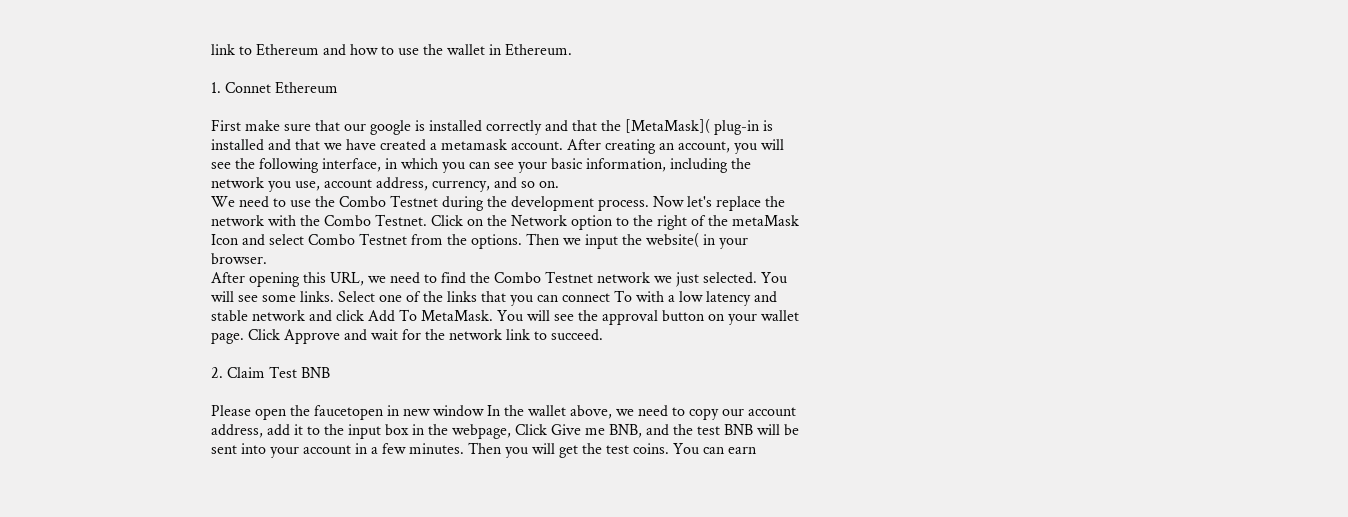link to Ethereum and how to use the wallet in Ethereum.

1. Connet Ethereum

First make sure that our google is installed correctly and that the [MetaMask]( plug-in is installed and that we have created a metamask account. After creating an account, you will see the following interface, in which you can see your basic information, including the network you use, account address, currency, and so on.
We need to use the Combo Testnet during the development process. Now let's replace the network with the Combo Testnet. Click on the Network option to the right of the metaMask Icon and select Combo Testnet from the options. Then we input the website( in your browser.
After opening this URL, we need to find the Combo Testnet network we just selected. You will see some links. Select one of the links that you can connect To with a low latency and stable network and click Add To MetaMask. You will see the approval button on your wallet page. Click Approve and wait for the network link to succeed.

2. Claim Test BNB

Please open the faucetopen in new window In the wallet above, we need to copy our account address, add it to the input box in the webpage, Click Give me BNB, and the test BNB will be sent into your account in a few minutes. Then you will get the test coins. You can earn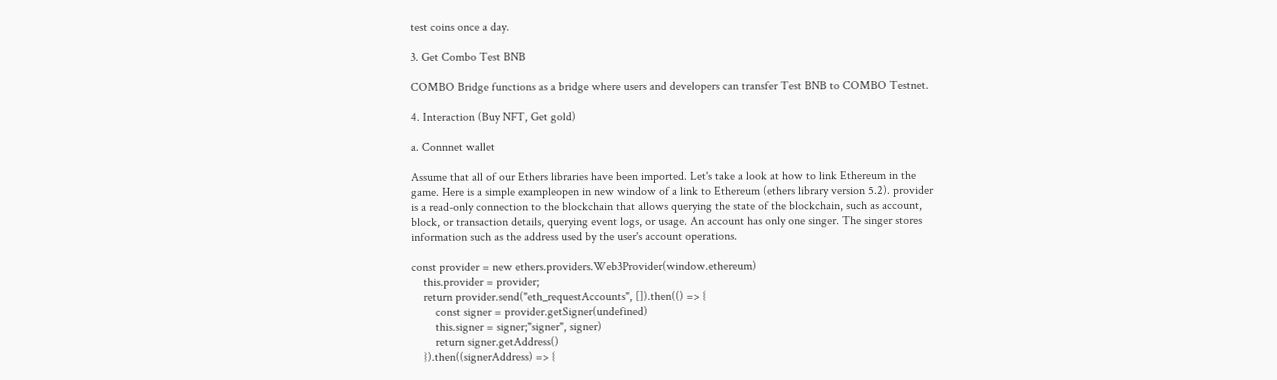test coins once a day.

3. Get Combo Test BNB

COMBO Bridge functions as a bridge where users and developers can transfer Test BNB to COMBO Testnet.

4. Interaction (Buy NFT, Get gold)

a. Connnet wallet

Assume that all of our Ethers libraries have been imported. Let's take a look at how to link Ethereum in the game. Here is a simple exampleopen in new window of a link to Ethereum (ethers library version 5.2). provider is a read-only connection to the blockchain that allows querying the state of the blockchain, such as account, block, or transaction details, querying event logs, or usage. An account has only one singer. The singer stores information such as the address used by the user's account operations.

const provider = new ethers.providers.Web3Provider(window.ethereum)
    this.provider = provider;
    return provider.send("eth_requestAccounts", []).then(() => {
        const signer = provider.getSigner(undefined)
        this.signer = signer;"signer", signer)
        return signer.getAddress()
    }).then((signerAddress) => {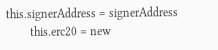this.signerAddress = signerAddress
        this.erc20 = new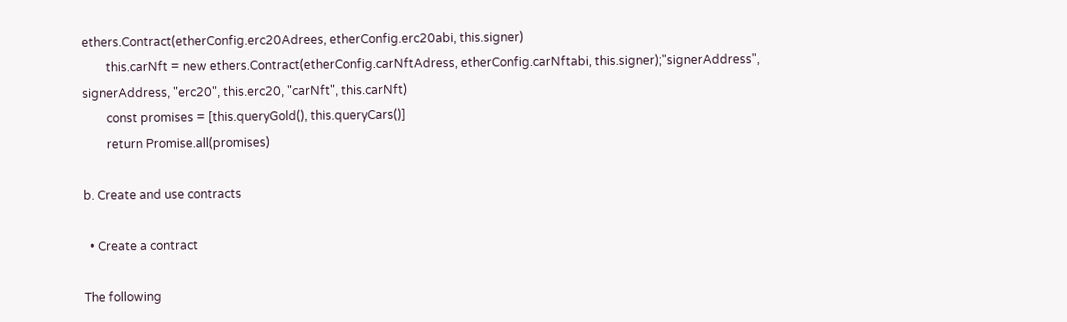ethers.Contract(etherConfig.erc20Adrees, etherConfig.erc20abi, this.signer)
        this.carNft = new ethers.Contract(etherConfig.carNftAdress, etherConfig.carNftabi, this.signer);"signerAddress", signerAddress, "erc20", this.erc20, "carNft", this.carNft)
        const promises = [this.queryGold(), this.queryCars()]
        return Promise.all(promises)

b. Create and use contracts

  • Create a contract

The following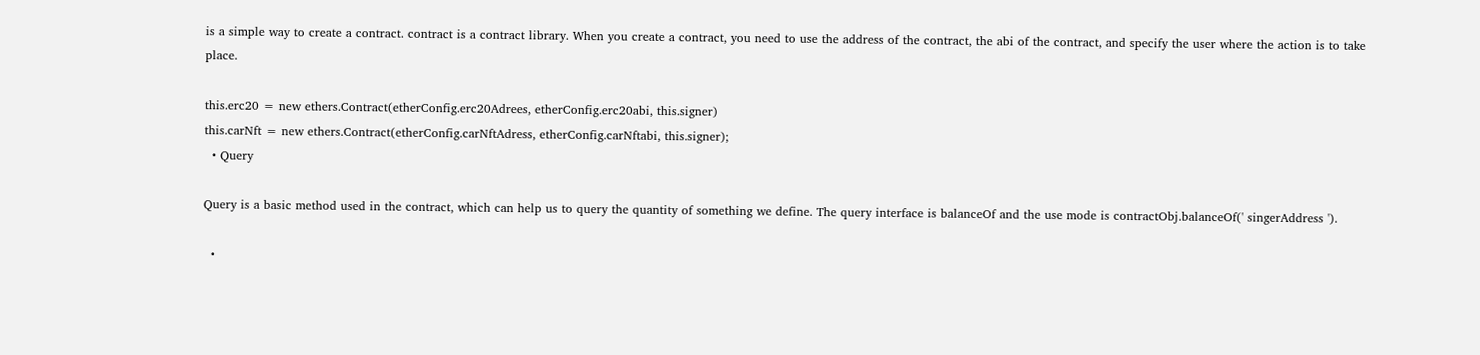is a simple way to create a contract. contract is a contract library. When you create a contract, you need to use the address of the contract, the abi of the contract, and specify the user where the action is to take place.

this.erc20 = new ethers.Contract(etherConfig.erc20Adrees, etherConfig.erc20abi, this.signer)
this.carNft = new ethers.Contract(etherConfig.carNftAdress, etherConfig.carNftabi, this.signer);
  • Query

Query is a basic method used in the contract, which can help us to query the quantity of something we define. The query interface is balanceOf and the use mode is contractObj.balanceOf(' singerAddress ').

  •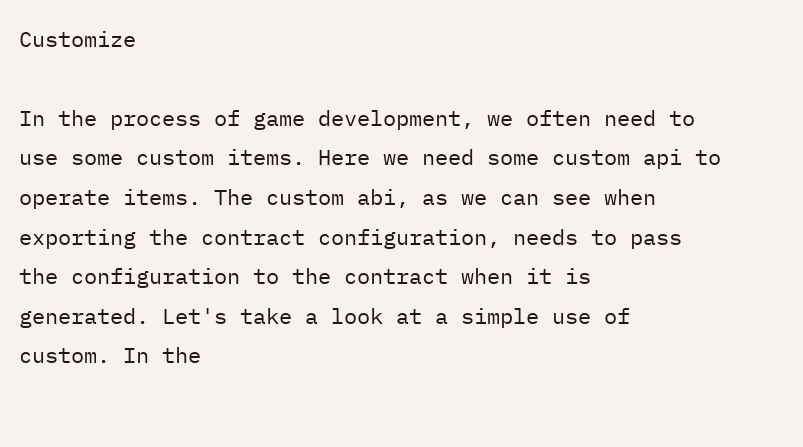Customize

In the process of game development, we often need to use some custom items. Here we need some custom api to operate items. The custom abi, as we can see when exporting the contract configuration, needs to pass the configuration to the contract when it is generated. Let's take a look at a simple use of custom. In the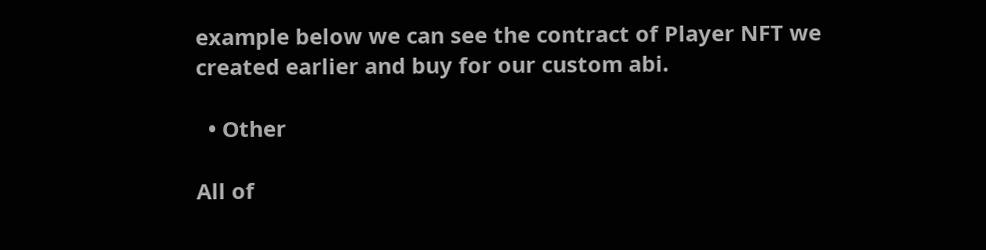example below we can see the contract of Player NFT we created earlier and buy for our custom abi.

  • Other

All of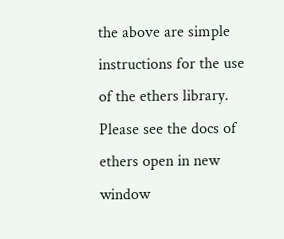the above are simple instructions for the use of the ethers library. Please see the docs of ethers open in new window